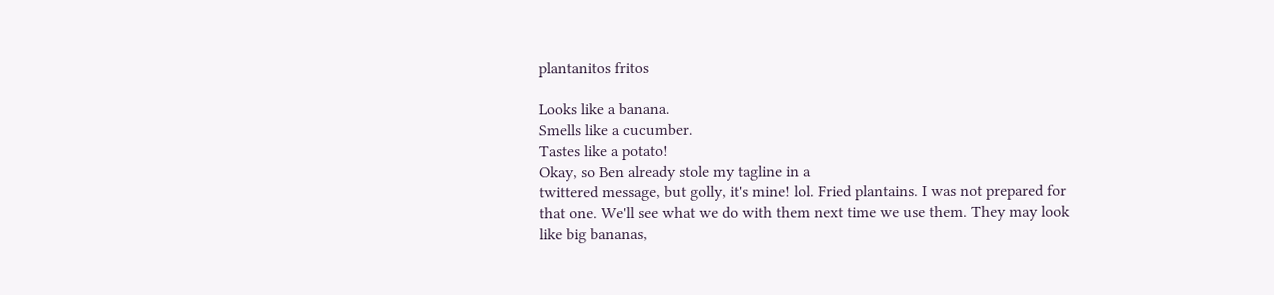plantanitos fritos

Looks like a banana.
Smells like a cucumber.
Tastes like a potato!
Okay, so Ben already stole my tagline in a
twittered message, but golly, it's mine! lol. Fried plantains. I was not prepared for that one. We'll see what we do with them next time we use them. They may look like big bananas,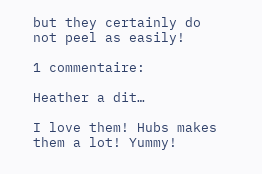but they certainly do not peel as easily!

1 commentaire:

Heather a dit…

I love them! Hubs makes them a lot! Yummy!